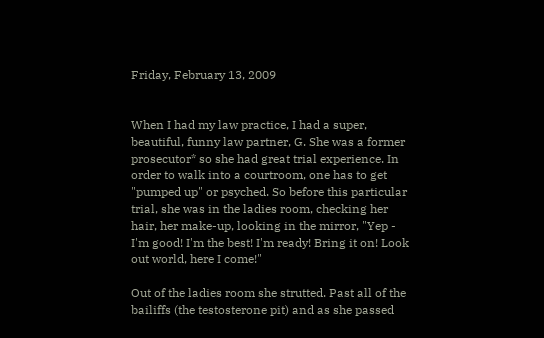Friday, February 13, 2009


When I had my law practice, I had a super, beautiful, funny law partner, G. She was a former prosecutor* so she had great trial experience. In order to walk into a courtroom, one has to get "pumped up" or psyched. So before this particular trial, she was in the ladies room, checking her hair, her make-up, looking in the mirror, "Yep - I'm good! I'm the best! I'm ready! Bring it on! Look out world, here I come!"

Out of the ladies room she strutted. Past all of the bailiffs (the testosterone pit) and as she passed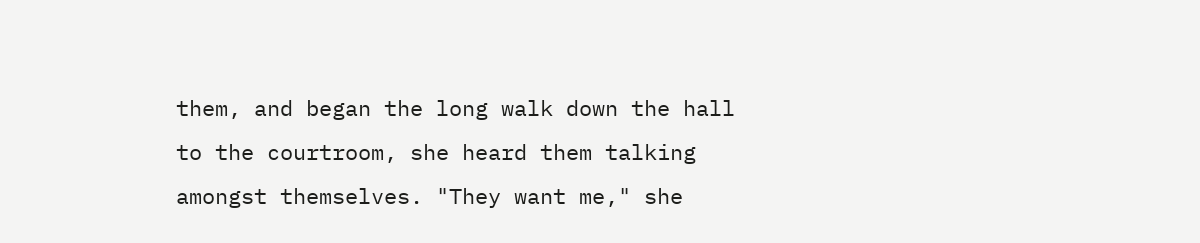them, and began the long walk down the hall to the courtroom, she heard them talking amongst themselves. "They want me," she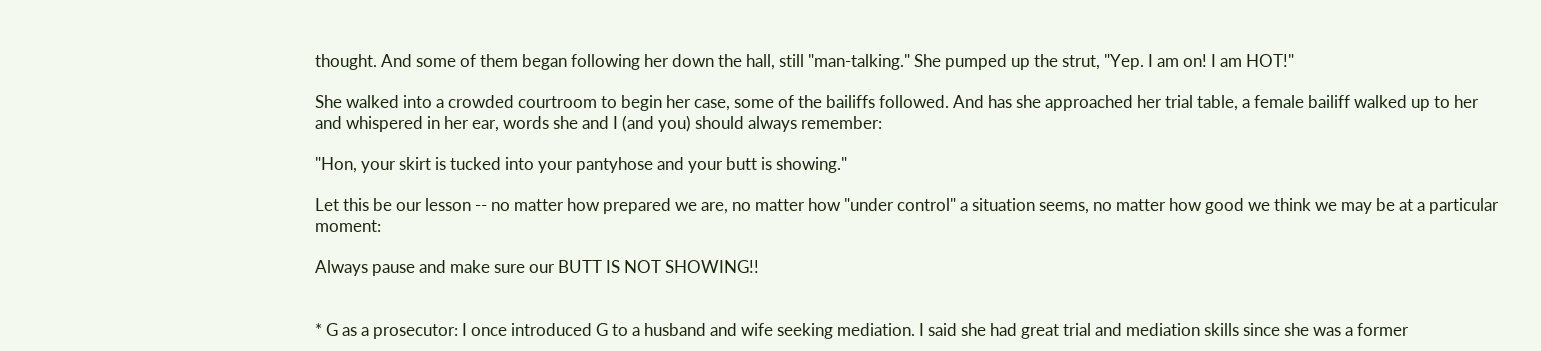thought. And some of them began following her down the hall, still "man-talking." She pumped up the strut, "Yep. I am on! I am HOT!"

She walked into a crowded courtroom to begin her case, some of the bailiffs followed. And has she approached her trial table, a female bailiff walked up to her and whispered in her ear, words she and I (and you) should always remember:

"Hon, your skirt is tucked into your pantyhose and your butt is showing."

Let this be our lesson -- no matter how prepared we are, no matter how "under control" a situation seems, no matter how good we think we may be at a particular moment:

Always pause and make sure our BUTT IS NOT SHOWING!!


* G as a prosecutor: I once introduced G to a husband and wife seeking mediation. I said she had great trial and mediation skills since she was a former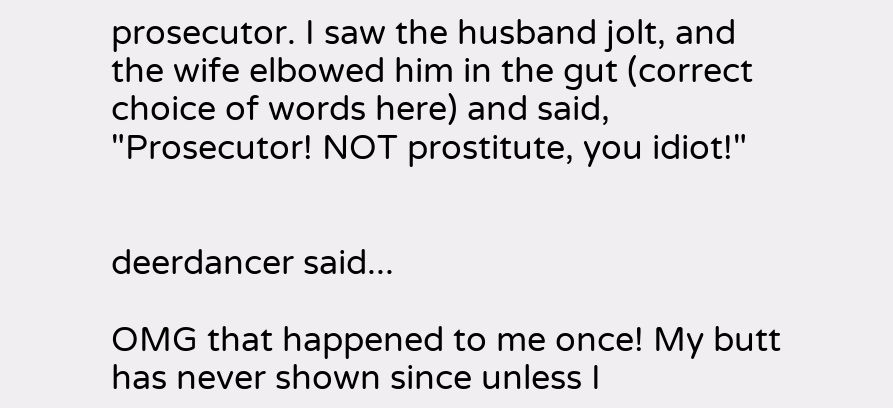prosecutor. I saw the husband jolt, and the wife elbowed him in the gut (correct choice of words here) and said, "Prosecutor! NOT prostitute, you idiot!"


deerdancer said...

OMG that happened to me once! My butt has never shown since unless I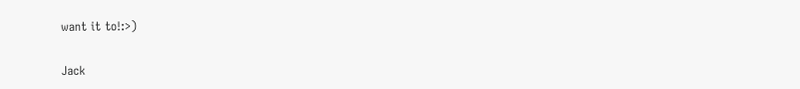want it to!:>)

Jack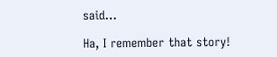said...

Ha, I remember that story!